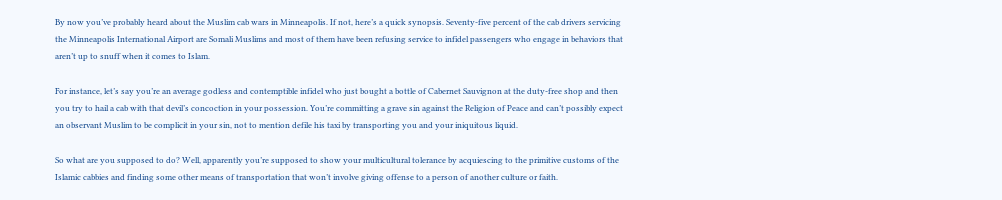By now you’ve probably heard about the Muslim cab wars in Minneapolis. If not, here’s a quick synopsis. Seventy-five percent of the cab drivers servicing the Minneapolis International Airport are Somali Muslims and most of them have been refusing service to infidel passengers who engage in behaviors that aren’t up to snuff when it comes to Islam.

For instance, let’s say you’re an average godless and contemptible infidel who just bought a bottle of Cabernet Sauvignon at the duty-free shop and then you try to hail a cab with that devil’s concoction in your possession. You’re committing a grave sin against the Religion of Peace and can’t possibly expect an observant Muslim to be complicit in your sin, not to mention defile his taxi by transporting you and your iniquitous liquid.

So what are you supposed to do? Well, apparently you’re supposed to show your multicultural tolerance by acquiescing to the primitive customs of the Islamic cabbies and finding some other means of transportation that won’t involve giving offense to a person of another culture or faith.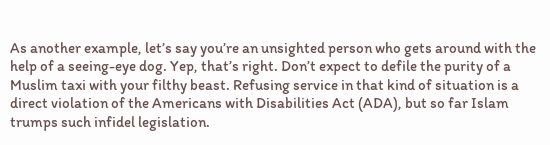As another example, let’s say you’re an unsighted person who gets around with the help of a seeing-eye dog. Yep, that’s right. Don’t expect to defile the purity of a Muslim taxi with your filthy beast. Refusing service in that kind of situation is a direct violation of the Americans with Disabilities Act (ADA), but so far Islam trumps such infidel legislation.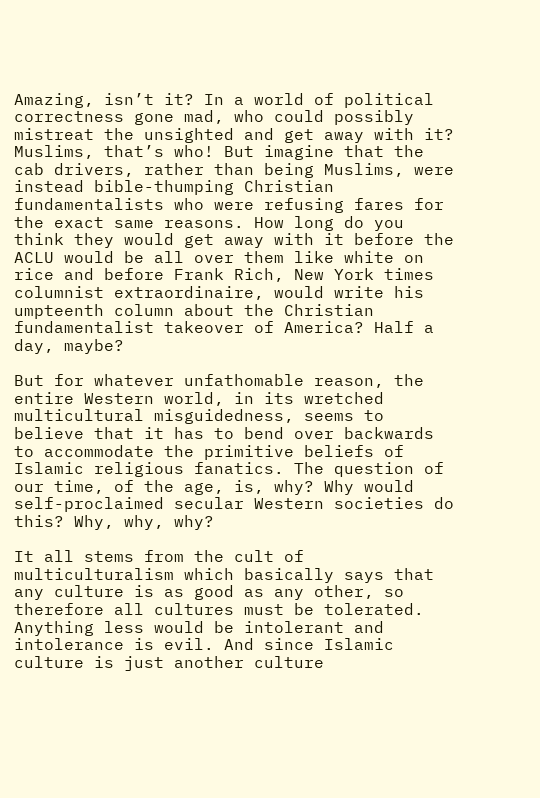Amazing, isn’t it? In a world of political correctness gone mad, who could possibly mistreat the unsighted and get away with it? Muslims, that’s who! But imagine that the cab drivers, rather than being Muslims, were instead bible-thumping Christian fundamentalists who were refusing fares for the exact same reasons. How long do you think they would get away with it before the ACLU would be all over them like white on rice and before Frank Rich, New York times columnist extraordinaire, would write his umpteenth column about the Christian fundamentalist takeover of America? Half a day, maybe?

But for whatever unfathomable reason, the entire Western world, in its wretched multicultural misguidedness, seems to believe that it has to bend over backwards to accommodate the primitive beliefs of Islamic religious fanatics. The question of our time, of the age, is, why? Why would self-proclaimed secular Western societies do this? Why, why, why?

It all stems from the cult of multiculturalism which basically says that any culture is as good as any other, so therefore all cultures must be tolerated. Anything less would be intolerant and intolerance is evil. And since Islamic culture is just another culture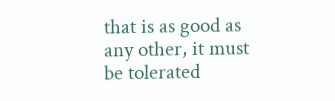that is as good as any other, it must be tolerated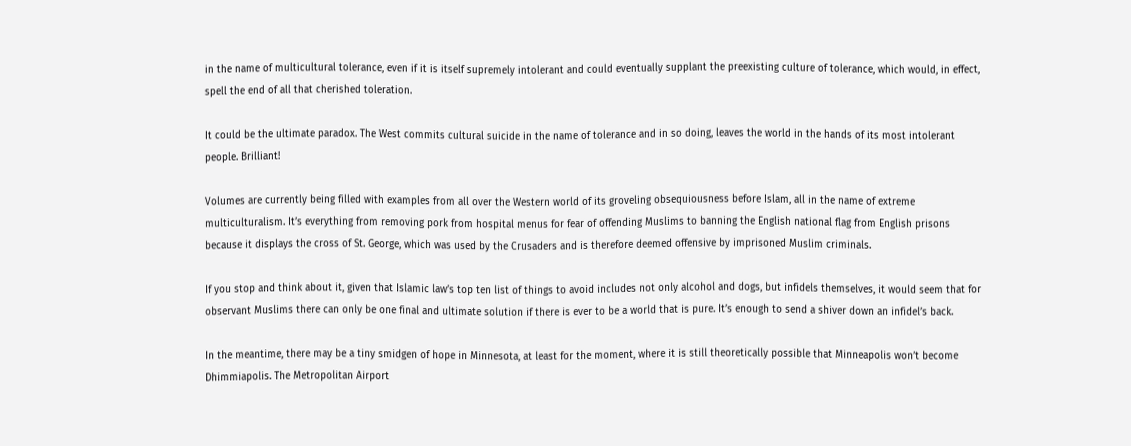in the name of multicultural tolerance, even if it is itself supremely intolerant and could eventually supplant the preexisting culture of tolerance, which would, in effect, spell the end of all that cherished toleration.

It could be the ultimate paradox. The West commits cultural suicide in the name of tolerance and in so doing, leaves the world in the hands of its most intolerant people. Brilliant!

Volumes are currently being filled with examples from all over the Western world of its groveling obsequiousness before Islam, all in the name of extreme multiculturalism. It’s everything from removing pork from hospital menus for fear of offending Muslims to banning the English national flag from English prisons because it displays the cross of St. George, which was used by the Crusaders and is therefore deemed offensive by imprisoned Muslim criminals.

If you stop and think about it, given that Islamic law’s top ten list of things to avoid includes not only alcohol and dogs, but infidels themselves, it would seem that for observant Muslims there can only be one final and ultimate solution if there is ever to be a world that is pure. It’s enough to send a shiver down an infidel’s back.

In the meantime, there may be a tiny smidgen of hope in Minnesota, at least for the moment, where it is still theoretically possible that Minneapolis won’t become Dhimmiapolis. The Metropolitan Airport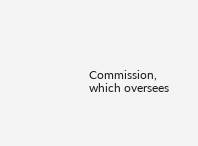Commission, which oversees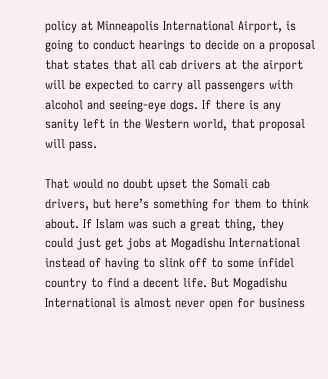policy at Minneapolis International Airport, is going to conduct hearings to decide on a proposal that states that all cab drivers at the airport will be expected to carry all passengers with alcohol and seeing-eye dogs. If there is any sanity left in the Western world, that proposal will pass.

That would no doubt upset the Somali cab drivers, but here’s something for them to think about. If Islam was such a great thing, they could just get jobs at Mogadishu International instead of having to slink off to some infidel country to find a decent life. But Mogadishu International is almost never open for business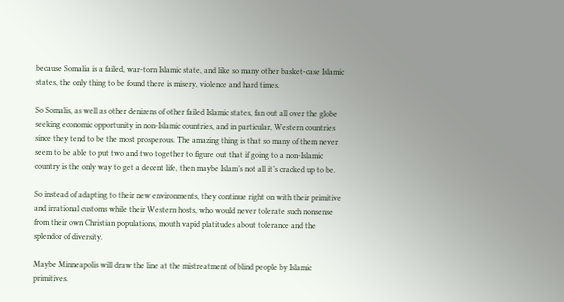because Somalia is a failed, war-torn Islamic state, and like so many other basket-case Islamic states, the only thing to be found there is misery, violence and hard times.

So Somalis, as well as other denizens of other failed Islamic states, fan out all over the globe seeking economic opportunity in non-Islamic countries, and in particular, Western countries since they tend to be the most prosperous. The amazing thing is that so many of them never seem to be able to put two and two together to figure out that if going to a non-Islamic country is the only way to get a decent life, then maybe Islam’s not all it’s cracked up to be.

So instead of adapting to their new environments, they continue right on with their primitive and irrational customs while their Western hosts, who would never tolerate such nonsense from their own Christian populations, mouth vapid platitudes about tolerance and the splendor of diversity.

Maybe Minneapolis will draw the line at the mistreatment of blind people by Islamic primitives.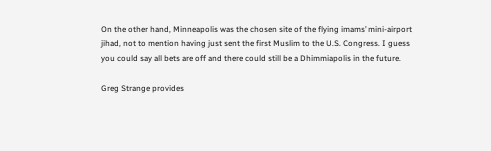On the other hand, Minneapolis was the chosen site of the flying imams’ mini-airport jihad, not to mention having just sent the first Muslim to the U.S. Congress. I guess you could say all bets are off and there could still be a Dhimmiapolis in the future.

Greg Strange provides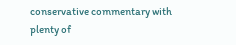conservative commentary with plenty of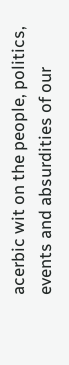acerbic wit on the people, politics, events and absurdities of our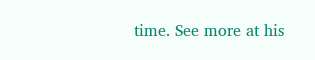time. See more at his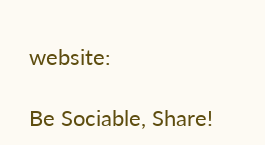website:

Be Sociable, Share!